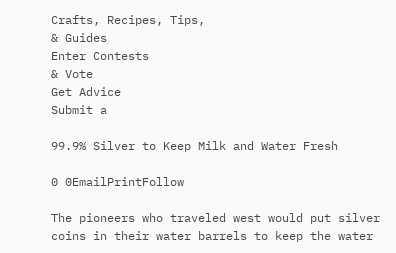Crafts, Recipes, Tips,
& Guides
Enter Contests
& Vote
Get Advice
Submit a

99.9% Silver to Keep Milk and Water Fresh

0 0EmailPrintFollow

The pioneers who traveled west would put silver coins in their water barrels to keep the water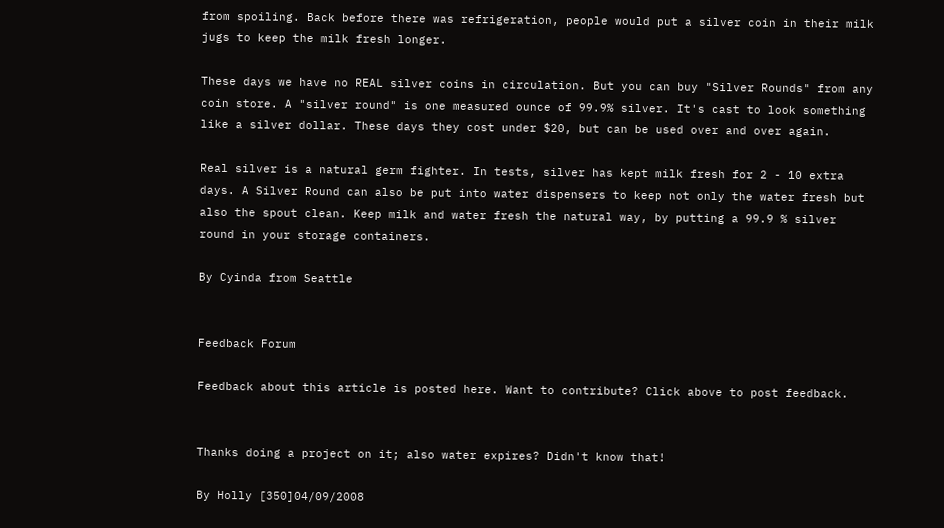from spoiling. Back before there was refrigeration, people would put a silver coin in their milk jugs to keep the milk fresh longer.

These days we have no REAL silver coins in circulation. But you can buy "Silver Rounds" from any coin store. A "silver round" is one measured ounce of 99.9% silver. It's cast to look something like a silver dollar. These days they cost under $20, but can be used over and over again.

Real silver is a natural germ fighter. In tests, silver has kept milk fresh for 2 - 10 extra days. A Silver Round can also be put into water dispensers to keep not only the water fresh but also the spout clean. Keep milk and water fresh the natural way, by putting a 99.9 % silver round in your storage containers.

By Cyinda from Seattle


Feedback Forum

Feedback about this article is posted here. Want to contribute? Click above to post feedback.


Thanks doing a project on it; also water expires? Didn't know that!

By Holly [350]04/09/2008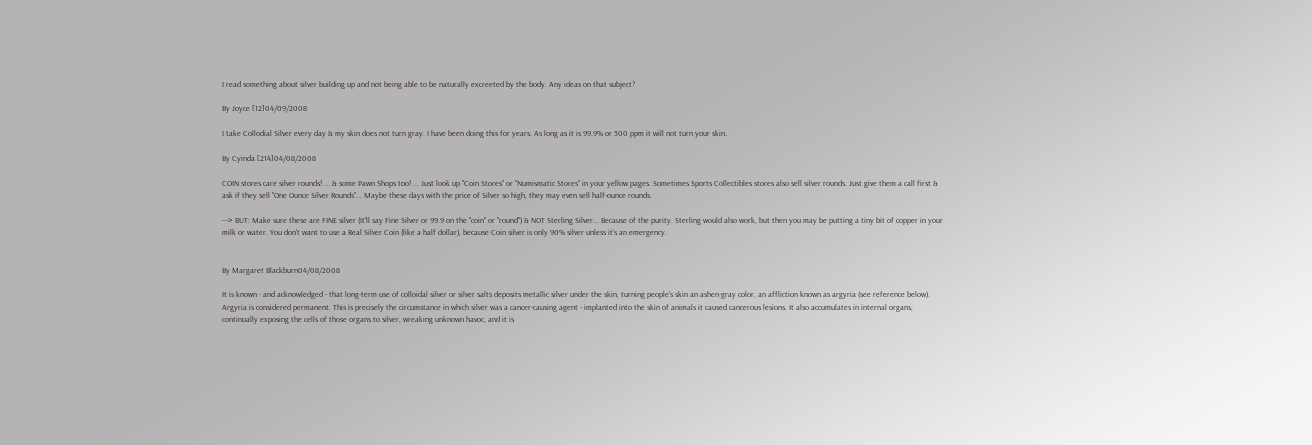I read something about silver building up and not being able to be naturally excreeted by the body. Any ideas on that subject?

By Joyce [12]04/09/2008

I take Collodial Silver every day & my skin does not turn gray. I have been doing this for years. As long as it is 99.9% or 500 ppm it will not turn your skin.

By Cyinda [214]04/08/2008

COIN stores care silver rounds! ... & some Pawn Shops too! ... Just look up "Coin Stores" or "Numismatic Stores" in your yellow pages. Sometimes Sports Collectibles stores also sell silver rounds. Just give them a call first & ask if they sell "One Ounce Silver Rounds"... Maybe these days with the price of Silver so high, they may even sell half-ounce rounds.

---> BUT: Make sure these are FINE silver (It'll say Fine Silver or 99.9 on the "coin" or "round") & NOT Sterling Silver... Because of the purity. Sterling would also work, but then you may be putting a tiny bit of copper in your milk or water. You don't want to use a Real Silver Coin (like a half dollar), because Coin silver is only 90% silver unless it's an emergency.


By Margaret Blackburn04/08/2008

It is known - and acknowledged - that long-term use of colloidal silver or silver salts deposits metallic silver under the skin, turning people's skin an ashen-gray color, an affliction known as argyria (see reference below). Argyria is considered permanent. This is precisely the circumstance in which silver was a cancer-causing agent - implanted into the skin of animals it caused cancerous lesions. It also accumulates in internal organs, continually exposing the cells of those organs to silver, wreaking unknown havoc, and it is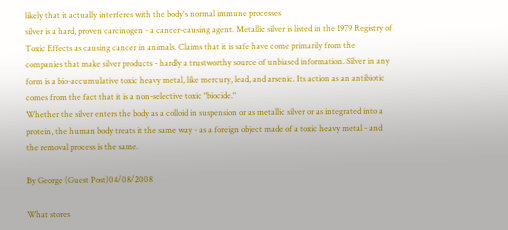likely that it actually interferes with the body's normal immune processes
silver is a hard, proven carcinogen - a cancer-causing agent. Metallic silver is listed in the 1979 Registry of Toxic Effects as causing cancer in animals. Claims that it is safe have come primarily from the companies that make silver products - hardly a trustworthy source of unbiased information. Silver in any form is a bio-accumulative toxic heavy metal, like mercury, lead, and arsenic. Its action as an antibiotic comes from the fact that it is a non-selective toxic "biocide."
Whether the silver enters the body as a colloid in suspension or as metallic silver or as integrated into a protein, the human body treats it the same way - as a foreign object made of a toxic heavy metal - and the removal process is the same.

By George (Guest Post)04/08/2008

What stores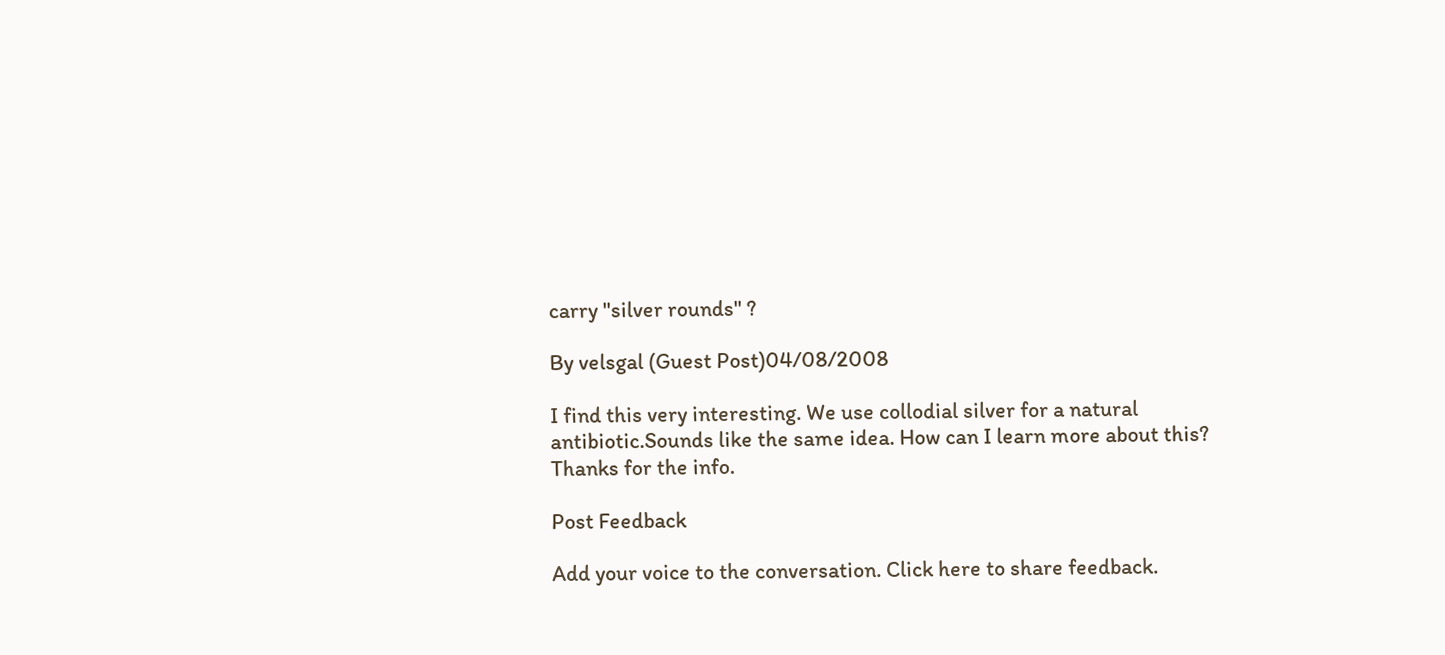carry "silver rounds" ?

By velsgal (Guest Post)04/08/2008

I find this very interesting. We use collodial silver for a natural antibiotic.Sounds like the same idea. How can I learn more about this?
Thanks for the info.

Post Feedback

Add your voice to the conversation. Click here to share feedback.